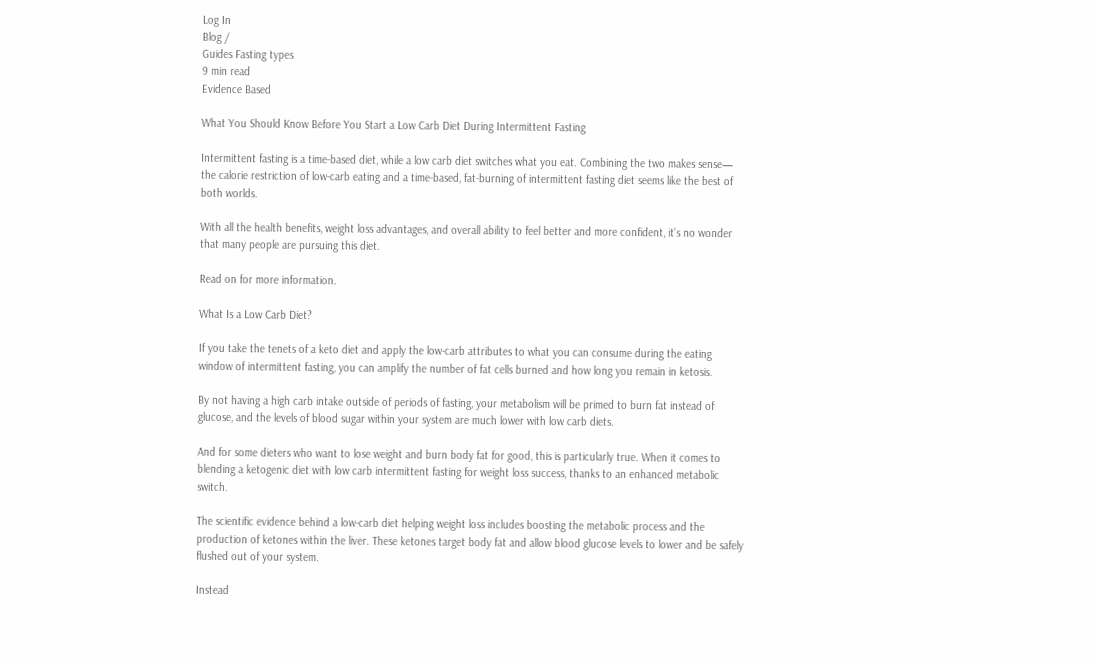Log In
Blog /
Guides Fasting types
9 min read
Evidence Based

What You Should Know Before You Start a Low Carb Diet During Intermittent Fasting

Intermittent fasting is a time-based diet, while a low carb diet switches what you eat. Combining the two makes sense— the calorie restriction of low-carb eating and a time-based, fat-burning of intermittent fasting diet seems like the best of both worlds.

With all the health benefits, weight loss advantages, and overall ability to feel better and more confident, it’s no wonder that many people are pursuing this diet.

Read on for more information.

What Is a Low Carb Diet?

If you take the tenets of a keto diet and apply the low-carb attributes to what you can consume during the eating window of intermittent fasting, you can amplify the number of fat cells burned and how long you remain in ketosis.

By not having a high carb intake outside of periods of fasting, your metabolism will be primed to burn fat instead of glucose, and the levels of blood sugar within your system are much lower with low carb diets.

And for some dieters who want to lose weight and burn body fat for good, this is particularly true. When it comes to blending a ketogenic diet with low carb intermittent fasting for weight loss success, thanks to an enhanced metabolic switch.

The scientific evidence behind a low-carb diet helping weight loss includes boosting the metabolic process and the production of ketones within the liver. These ketones target body fat and allow blood glucose levels to lower and be safely flushed out of your system.

Instead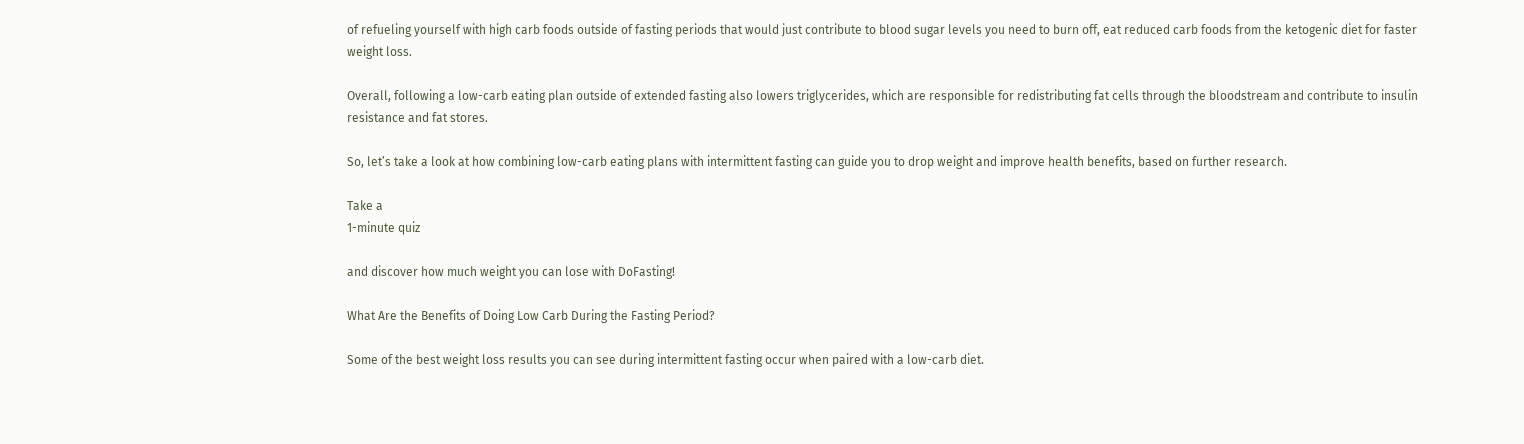of refueling yourself with high carb foods outside of fasting periods that would just contribute to blood sugar levels you need to burn off, eat reduced carb foods from the ketogenic diet for faster weight loss.

Overall, following a low-carb eating plan outside of extended fasting also lowers triglycerides, which are responsible for redistributing fat cells through the bloodstream and contribute to insulin resistance and fat stores.

So, let’s take a look at how combining low-carb eating plans with intermittent fasting can guide you to drop weight and improve health benefits, based on further research.

Take a
1-minute quiz

and discover how much weight you can lose with DoFasting!

What Are the Benefits of Doing Low Carb During the Fasting Period?

Some of the best weight loss results you can see during intermittent fasting occur when paired with a low-carb diet.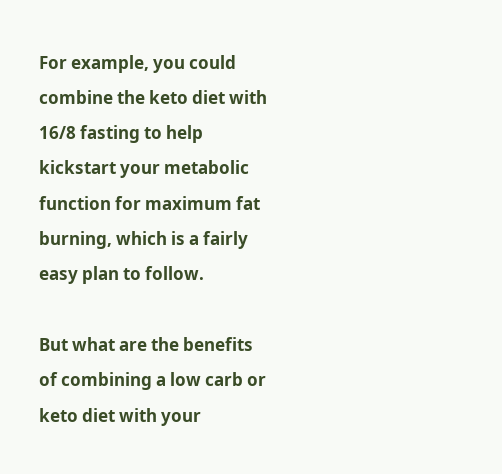For example, you could combine the keto diet with 16/8 fasting to help kickstart your metabolic function for maximum fat burning, which is a fairly easy plan to follow.

But what are the benefits of combining a low carb or keto diet with your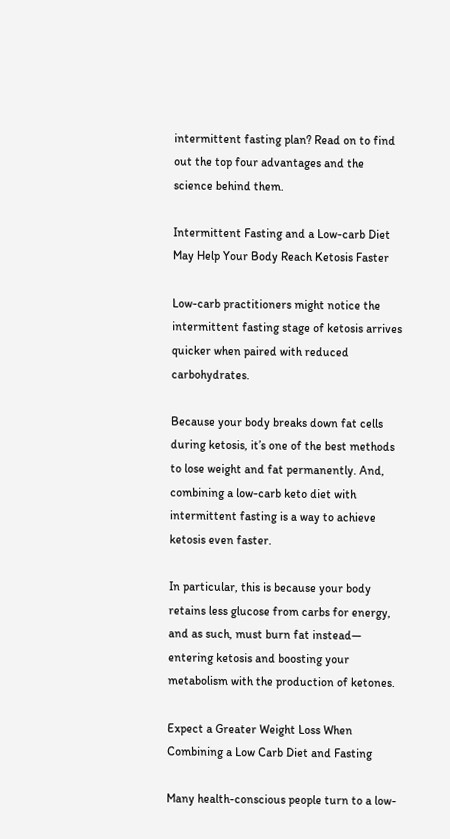intermittent fasting plan? Read on to find out the top four advantages and the science behind them.

Intermittent Fasting and a Low-carb Diet May Help Your Body Reach Ketosis Faster

Low-carb practitioners might notice the intermittent fasting stage of ketosis arrives quicker when paired with reduced carbohydrates.

Because your body breaks down fat cells during ketosis, it’s one of the best methods to lose weight and fat permanently. And, combining a low-carb keto diet with intermittent fasting is a way to achieve ketosis even faster.

In particular, this is because your body retains less glucose from carbs for energy, and as such, must burn fat instead— entering ketosis and boosting your metabolism with the production of ketones.

Expect a Greater Weight Loss When Combining a Low Carb Diet and Fasting

Many health-conscious people turn to a low-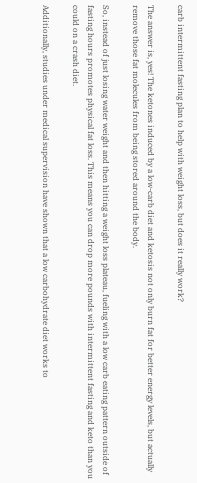carb intermittent fasting plan to help with weight loss, but does it really work?

The answer is, yes! The ketones induced by a low-carb diet and ketosis not only burn fat for better energy levels, but actually remove those fat molecules from being stored around the body.

So, instead of just losing water weight and then hitting a weight loss plateau, fueling with a low carb eating pattern outside of fasting hours promotes physical fat loss. This means you can drop more pounds with intermittent fasting and keto than you could on a crash diet.

Additionally, studies under medical supervision have shown that a low carbohydrate diet works to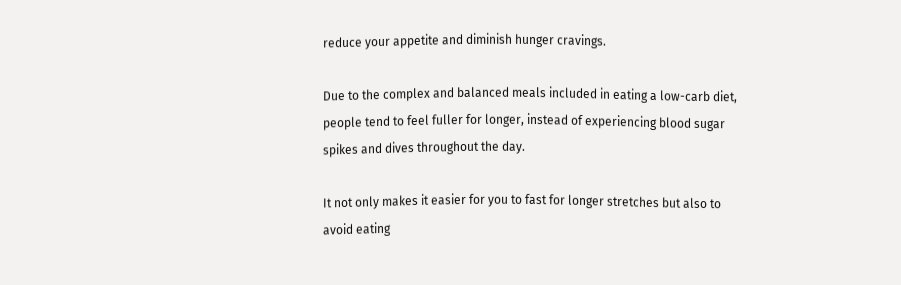reduce your appetite and diminish hunger cravings.

Due to the complex and balanced meals included in eating a low-carb diet, people tend to feel fuller for longer, instead of experiencing blood sugar spikes and dives throughout the day.

It not only makes it easier for you to fast for longer stretches but also to avoid eating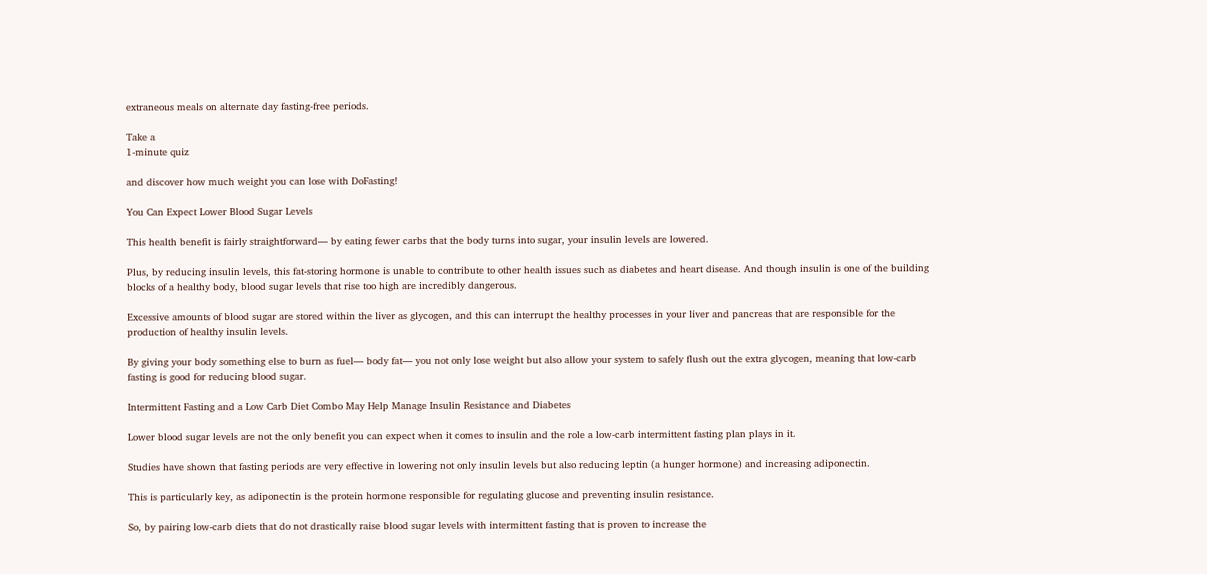extraneous meals on alternate day fasting-free periods.

Take a
1-minute quiz

and discover how much weight you can lose with DoFasting!

You Can Expect Lower Blood Sugar Levels

This health benefit is fairly straightforward— by eating fewer carbs that the body turns into sugar, your insulin levels are lowered.

Plus, by reducing insulin levels, this fat-storing hormone is unable to contribute to other health issues such as diabetes and heart disease. And though insulin is one of the building blocks of a healthy body, blood sugar levels that rise too high are incredibly dangerous.

Excessive amounts of blood sugar are stored within the liver as glycogen, and this can interrupt the healthy processes in your liver and pancreas that are responsible for the production of healthy insulin levels.

By giving your body something else to burn as fuel— body fat— you not only lose weight but also allow your system to safely flush out the extra glycogen, meaning that low-carb fasting is good for reducing blood sugar.

Intermittent Fasting and a Low Carb Diet Combo May Help Manage Insulin Resistance and Diabetes

Lower blood sugar levels are not the only benefit you can expect when it comes to insulin and the role a low-carb intermittent fasting plan plays in it.

Studies have shown that fasting periods are very effective in lowering not only insulin levels but also reducing leptin (a hunger hormone) and increasing adiponectin.

This is particularly key, as adiponectin is the protein hormone responsible for regulating glucose and preventing insulin resistance.

So, by pairing low-carb diets that do not drastically raise blood sugar levels with intermittent fasting that is proven to increase the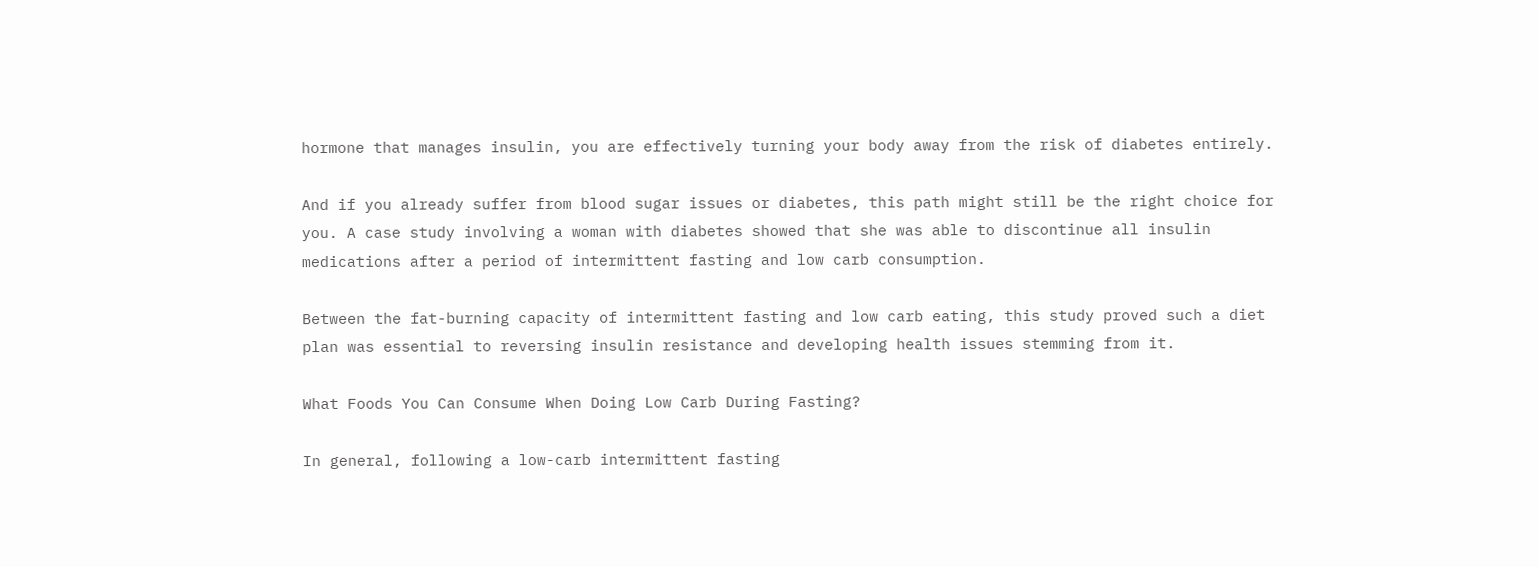hormone that manages insulin, you are effectively turning your body away from the risk of diabetes entirely.

And if you already suffer from blood sugar issues or diabetes, this path might still be the right choice for you. A case study involving a woman with diabetes showed that she was able to discontinue all insulin medications after a period of intermittent fasting and low carb consumption.

Between the fat-burning capacity of intermittent fasting and low carb eating, this study proved such a diet plan was essential to reversing insulin resistance and developing health issues stemming from it.

What Foods You Can Consume When Doing Low Carb During Fasting?

In general, following a low-carb intermittent fasting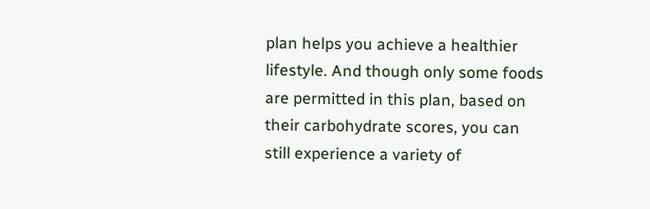plan helps you achieve a healthier lifestyle. And though only some foods are permitted in this plan, based on their carbohydrate scores, you can still experience a variety of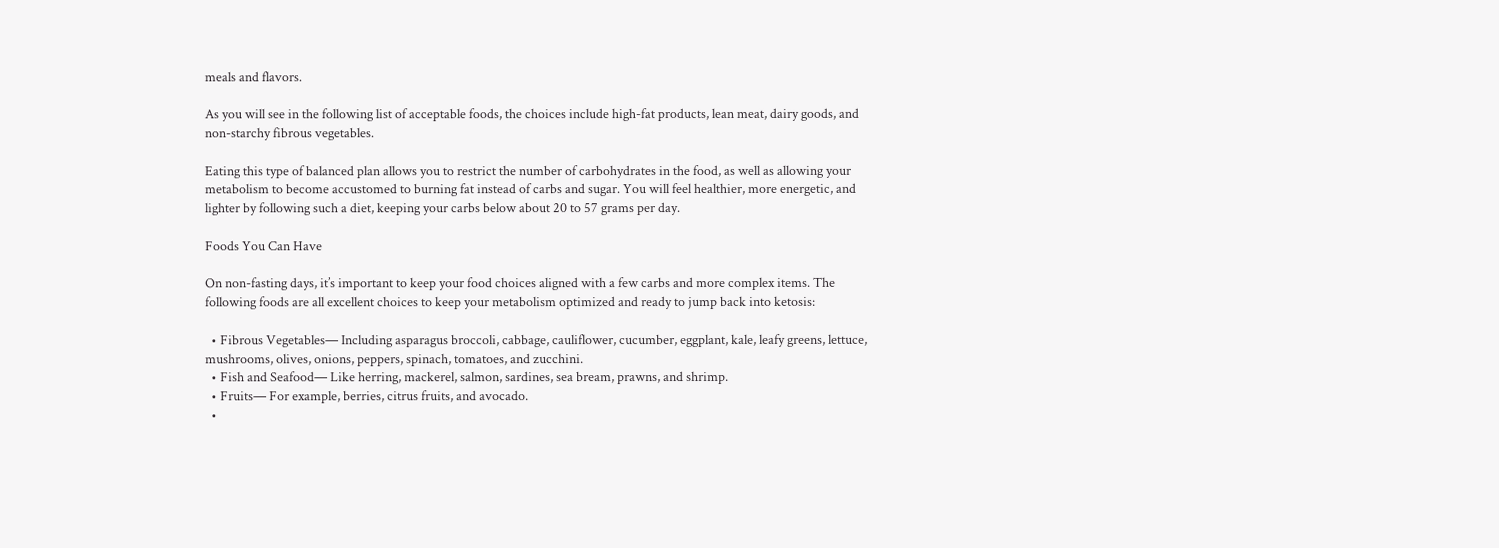meals and flavors.

As you will see in the following list of acceptable foods, the choices include high-fat products, lean meat, dairy goods, and non-starchy fibrous vegetables.

Eating this type of balanced plan allows you to restrict the number of carbohydrates in the food, as well as allowing your metabolism to become accustomed to burning fat instead of carbs and sugar. You will feel healthier, more energetic, and lighter by following such a diet, keeping your carbs below about 20 to 57 grams per day.

Foods You Can Have

On non-fasting days, it’s important to keep your food choices aligned with a few carbs and more complex items. The following foods are all excellent choices to keep your metabolism optimized and ready to jump back into ketosis:

  • Fibrous Vegetables— Including asparagus broccoli, cabbage, cauliflower, cucumber, eggplant, kale, leafy greens, lettuce, mushrooms, olives, onions, peppers, spinach, tomatoes, and zucchini.
  • Fish and Seafood— Like herring, mackerel, salmon, sardines, sea bream, prawns, and shrimp.
  • Fruits— For example, berries, citrus fruits, and avocado.
  •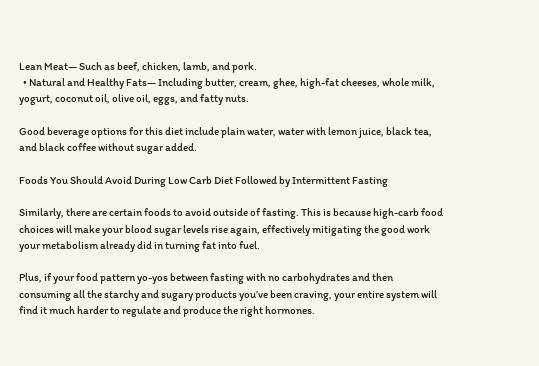Lean Meat— Such as beef, chicken, lamb, and pork.
  • Natural and Healthy Fats— Including butter, cream, ghee, high-fat cheeses, whole milk, yogurt, coconut oil, olive oil, eggs, and fatty nuts.

Good beverage options for this diet include plain water, water with lemon juice, black tea, and black coffee without sugar added.

Foods You Should Avoid During Low Carb Diet Followed by Intermittent Fasting

Similarly, there are certain foods to avoid outside of fasting. This is because high-carb food choices will make your blood sugar levels rise again, effectively mitigating the good work your metabolism already did in turning fat into fuel.

Plus, if your food pattern yo-yos between fasting with no carbohydrates and then consuming all the starchy and sugary products you’ve been craving, your entire system will find it much harder to regulate and produce the right hormones.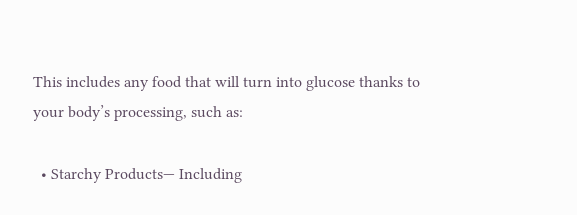This includes any food that will turn into glucose thanks to your body’s processing, such as:

  • Starchy Products— Including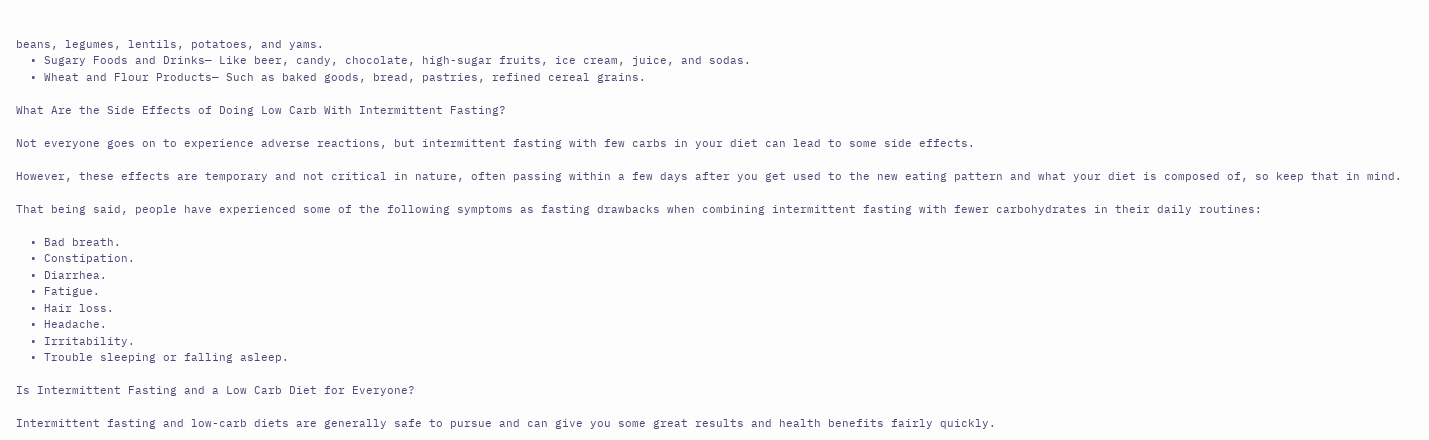beans, legumes, lentils, potatoes, and yams.
  • Sugary Foods and Drinks— Like beer, candy, chocolate, high-sugar fruits, ice cream, juice, and sodas.
  • Wheat and Flour Products— Such as baked goods, bread, pastries, refined cereal grains.

What Are the Side Effects of Doing Low Carb With Intermittent Fasting?

Not everyone goes on to experience adverse reactions, but intermittent fasting with few carbs in your diet can lead to some side effects.

However, these effects are temporary and not critical in nature, often passing within a few days after you get used to the new eating pattern and what your diet is composed of, so keep that in mind.

That being said, people have experienced some of the following symptoms as fasting drawbacks when combining intermittent fasting with fewer carbohydrates in their daily routines:

  • Bad breath.
  • Constipation.
  • Diarrhea.
  • Fatigue.
  • Hair loss.
  • Headache.
  • Irritability.
  • Trouble sleeping or falling asleep.

Is Intermittent Fasting and a Low Carb Diet for Everyone?

Intermittent fasting and low-carb diets are generally safe to pursue and can give you some great results and health benefits fairly quickly.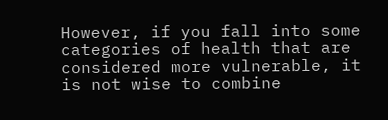However, if you fall into some categories of health that are considered more vulnerable, it is not wise to combine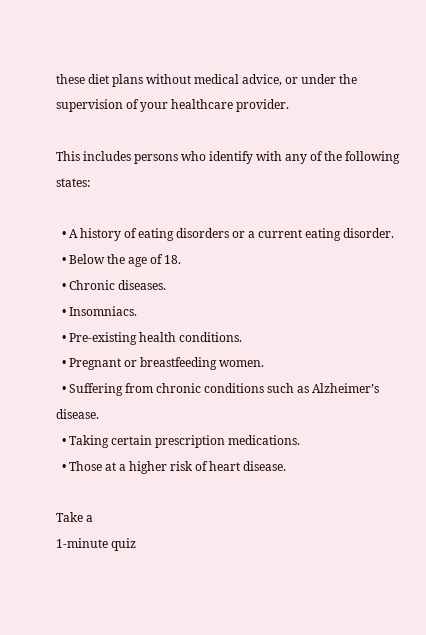these diet plans without medical advice, or under the supervision of your healthcare provider.

This includes persons who identify with any of the following states:

  • A history of eating disorders or a current eating disorder.
  • Below the age of 18.
  • Chronic diseases.
  • Insomniacs.
  • Pre-existing health conditions.
  • Pregnant or breastfeeding women.
  • Suffering from chronic conditions such as Alzheimer’s disease.
  • Taking certain prescription medications.
  • Those at a higher risk of heart disease.

Take a
1-minute quiz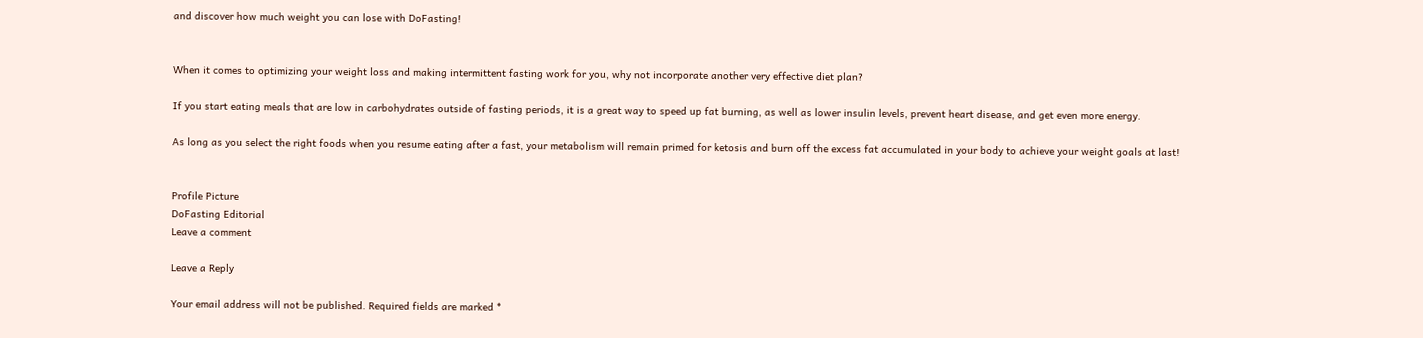and discover how much weight you can lose with DoFasting!


When it comes to optimizing your weight loss and making intermittent fasting work for you, why not incorporate another very effective diet plan?

If you start eating meals that are low in carbohydrates outside of fasting periods, it is a great way to speed up fat burning, as well as lower insulin levels, prevent heart disease, and get even more energy.

As long as you select the right foods when you resume eating after a fast, your metabolism will remain primed for ketosis and burn off the excess fat accumulated in your body to achieve your weight goals at last!


Profile Picture
DoFasting Editorial
Leave a comment

Leave a Reply

Your email address will not be published. Required fields are marked *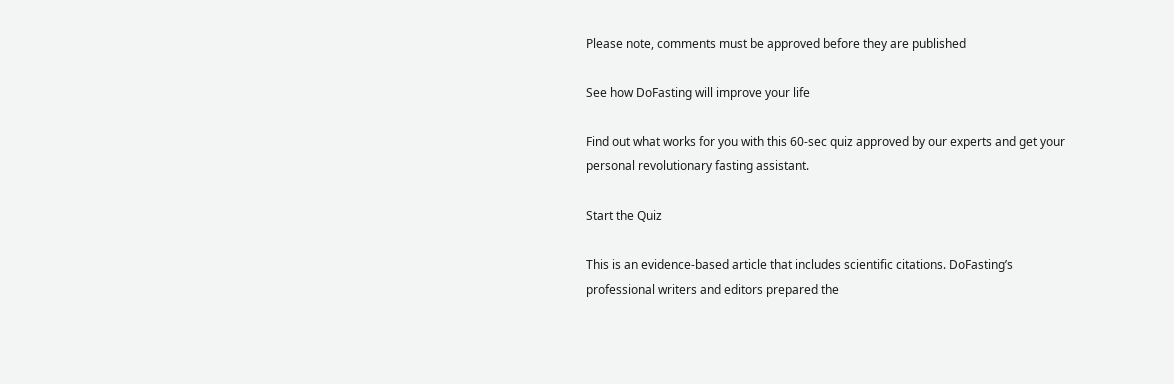Please note, comments must be approved before they are published

See how DoFasting will improve your life

Find out what works for you with this 60-sec quiz approved by our experts and get your personal revolutionary fasting assistant.

Start the Quiz

This is an evidence-based article that includes scientific citations. DoFasting’s professional writers and editors prepared the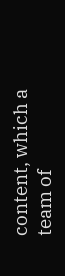content, which a team of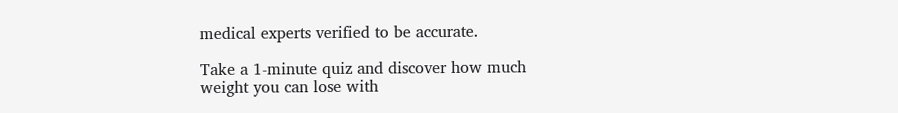medical experts verified to be accurate.

Take a 1-minute quiz and discover how much weight you can lose with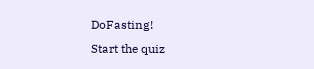DoFasting!
Start the quiz